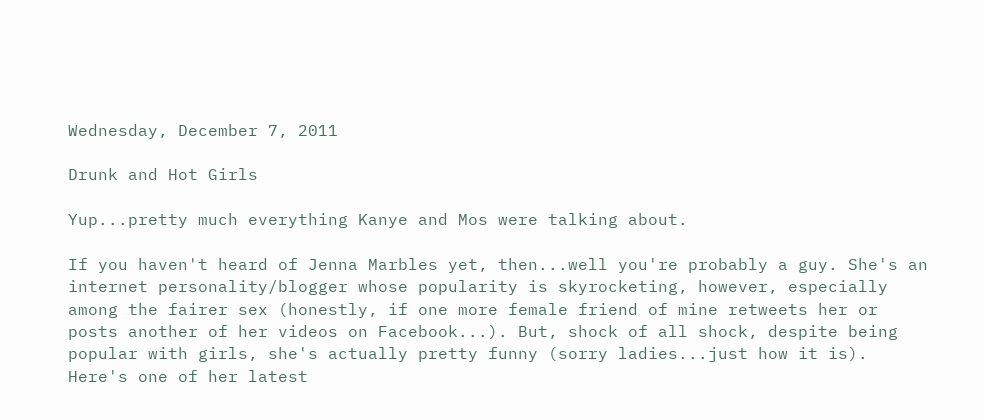Wednesday, December 7, 2011

Drunk and Hot Girls

Yup...pretty much everything Kanye and Mos were talking about.

If you haven't heard of Jenna Marbles yet, then...well you're probably a guy. She's an internet personality/blogger whose popularity is skyrocketing, however, especially among the fairer sex (honestly, if one more female friend of mine retweets her or posts another of her videos on Facebook...). But, shock of all shock, despite being popular with girls, she's actually pretty funny (sorry ladies...just how it is). Here's one of her latest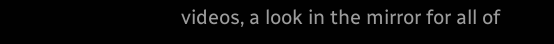videos, a look in the mirror for all of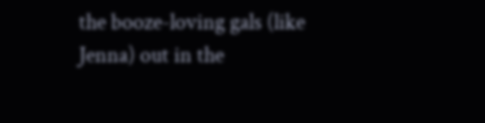the booze-loving gals (like Jenna) out in the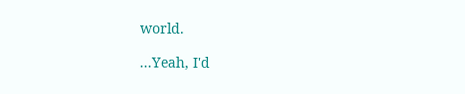world.

...Yeah, I'd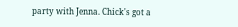party with Jenna. Chick's got a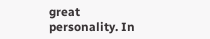great personality. In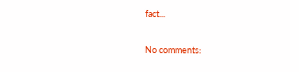fact...

No comments: